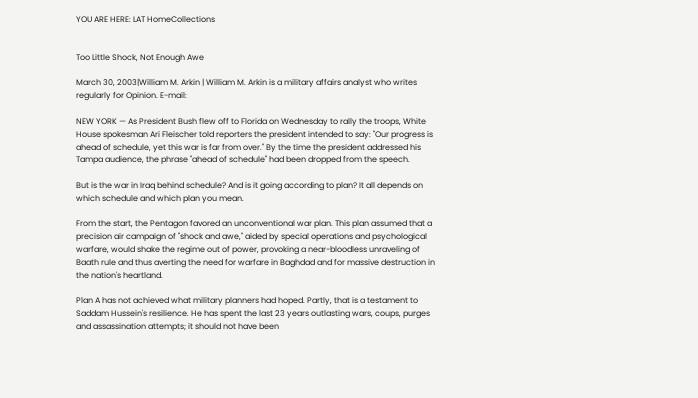YOU ARE HERE: LAT HomeCollections


Too Little Shock, Not Enough Awe

March 30, 2003|William M. Arkin | William M. Arkin is a military affairs analyst who writes regularly for Opinion. E-mail:

NEW YORK — As President Bush flew off to Florida on Wednesday to rally the troops, White House spokesman Ari Fleischer told reporters the president intended to say: "Our progress is ahead of schedule, yet this war is far from over." By the time the president addressed his Tampa audience, the phrase "ahead of schedule" had been dropped from the speech.

But is the war in Iraq behind schedule? And is it going according to plan? It all depends on which schedule and which plan you mean.

From the start, the Pentagon favored an unconventional war plan. This plan assumed that a precision air campaign of "shock and awe," aided by special operations and psychological warfare, would shake the regime out of power, provoking a near-bloodless unraveling of Baath rule and thus averting the need for warfare in Baghdad and for massive destruction in the nation's heartland.

Plan A has not achieved what military planners had hoped. Partly, that is a testament to Saddam Hussein's resilience. He has spent the last 23 years outlasting wars, coups, purges and assassination attempts; it should not have been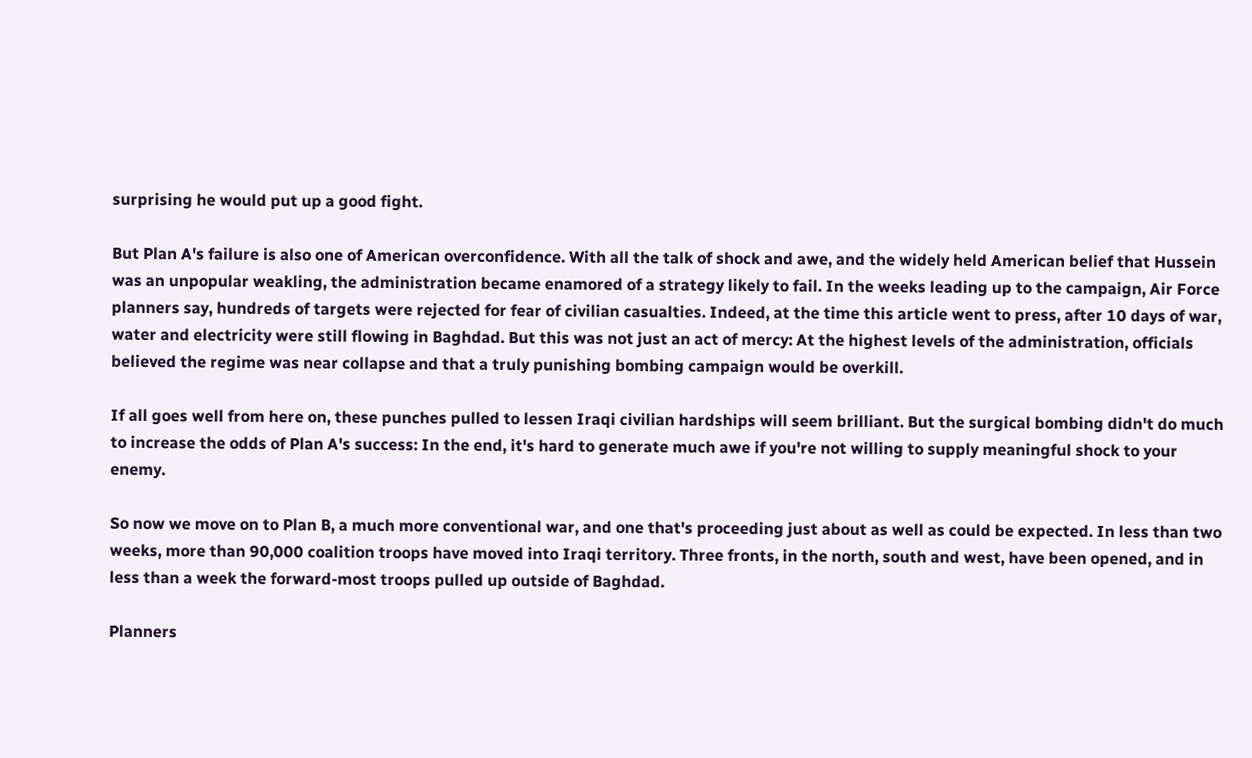surprising he would put up a good fight.

But Plan A's failure is also one of American overconfidence. With all the talk of shock and awe, and the widely held American belief that Hussein was an unpopular weakling, the administration became enamored of a strategy likely to fail. In the weeks leading up to the campaign, Air Force planners say, hundreds of targets were rejected for fear of civilian casualties. Indeed, at the time this article went to press, after 10 days of war, water and electricity were still flowing in Baghdad. But this was not just an act of mercy: At the highest levels of the administration, officials believed the regime was near collapse and that a truly punishing bombing campaign would be overkill.

If all goes well from here on, these punches pulled to lessen Iraqi civilian hardships will seem brilliant. But the surgical bombing didn't do much to increase the odds of Plan A's success: In the end, it's hard to generate much awe if you're not willing to supply meaningful shock to your enemy.

So now we move on to Plan B, a much more conventional war, and one that's proceeding just about as well as could be expected. In less than two weeks, more than 90,000 coalition troops have moved into Iraqi territory. Three fronts, in the north, south and west, have been opened, and in less than a week the forward-most troops pulled up outside of Baghdad.

Planners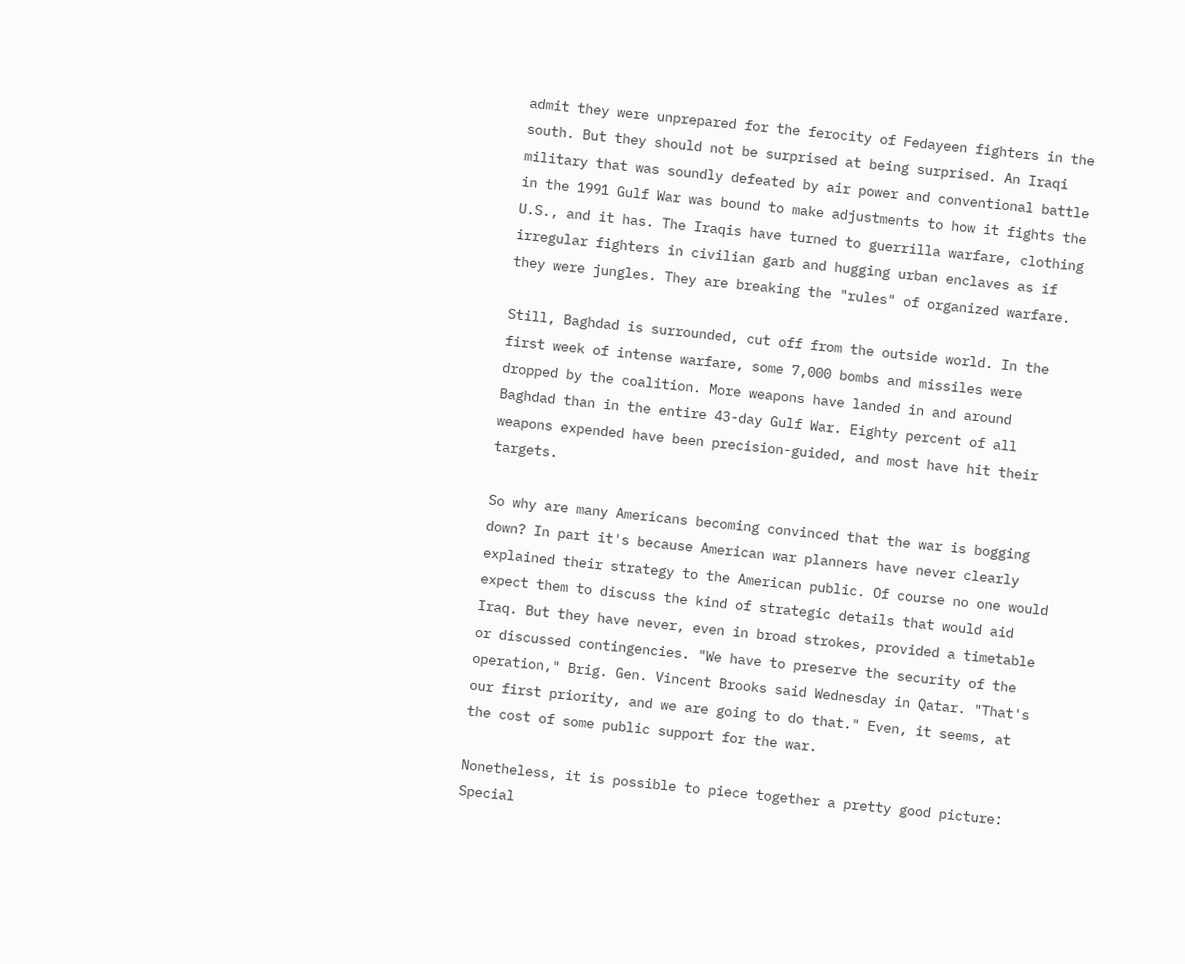admit they were unprepared for the ferocity of Fedayeen fighters in the south. But they should not be surprised at being surprised. An Iraqi military that was soundly defeated by air power and conventional battle in the 1991 Gulf War was bound to make adjustments to how it fights the U.S., and it has. The Iraqis have turned to guerrilla warfare, clothing irregular fighters in civilian garb and hugging urban enclaves as if they were jungles. They are breaking the "rules" of organized warfare.

Still, Baghdad is surrounded, cut off from the outside world. In the first week of intense warfare, some 7,000 bombs and missiles were dropped by the coalition. More weapons have landed in and around Baghdad than in the entire 43-day Gulf War. Eighty percent of all weapons expended have been precision-guided, and most have hit their targets.

So why are many Americans becoming convinced that the war is bogging down? In part it's because American war planners have never clearly explained their strategy to the American public. Of course no one would expect them to discuss the kind of strategic details that would aid Iraq. But they have never, even in broad strokes, provided a timetable or discussed contingencies. "We have to preserve the security of the operation," Brig. Gen. Vincent Brooks said Wednesday in Qatar. "That's our first priority, and we are going to do that." Even, it seems, at the cost of some public support for the war.

Nonetheless, it is possible to piece together a pretty good picture: Special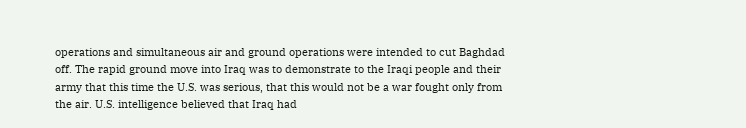operations and simultaneous air and ground operations were intended to cut Baghdad off. The rapid ground move into Iraq was to demonstrate to the Iraqi people and their army that this time the U.S. was serious, that this would not be a war fought only from the air. U.S. intelligence believed that Iraq had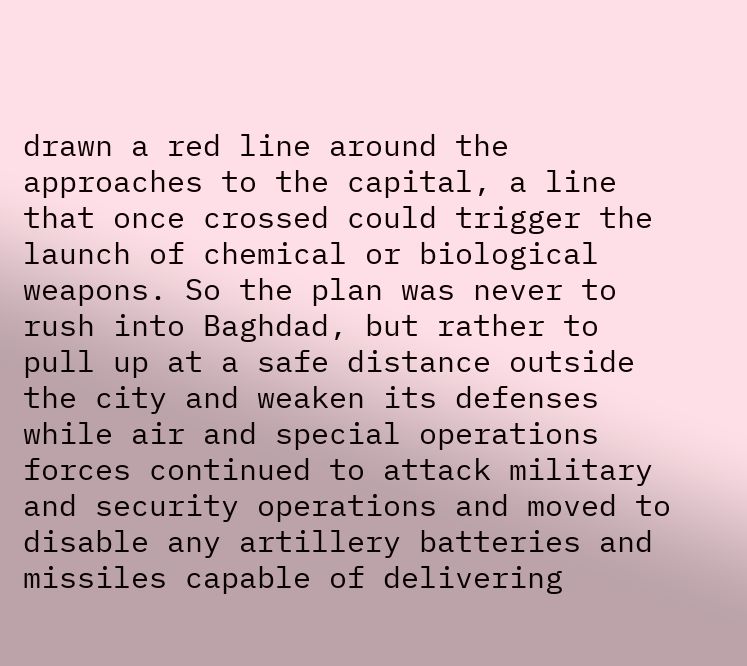drawn a red line around the approaches to the capital, a line that once crossed could trigger the launch of chemical or biological weapons. So the plan was never to rush into Baghdad, but rather to pull up at a safe distance outside the city and weaken its defenses while air and special operations forces continued to attack military and security operations and moved to disable any artillery batteries and missiles capable of delivering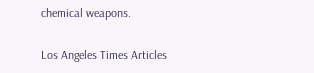chemical weapons.

Los Angeles Times Articles